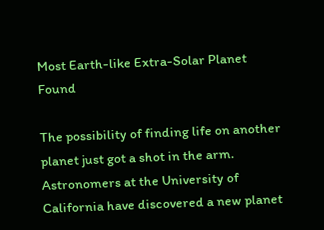Most Earth-like Extra-Solar Planet Found

The possibility of finding life on another planet just got a shot in the arm. Astronomers at the University of California have discovered a new planet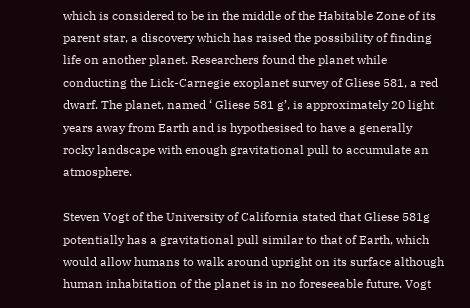which is considered to be in the middle of the Habitable Zone of its parent star, a discovery which has raised the possibility of finding life on another planet. Researchers found the planet while conducting the Lick-Carnegie exoplanet survey of Gliese 581, a red dwarf. The planet, named ‘ Gliese 581 g’, is approximately 20 light years away from Earth and is hypothesised to have a generally rocky landscape with enough gravitational pull to accumulate an atmosphere.

Steven Vogt of the University of California stated that Gliese 581g potentially has a gravitational pull similar to that of Earth, which would allow humans to walk around upright on its surface although human inhabitation of the planet is in no foreseeable future. Vogt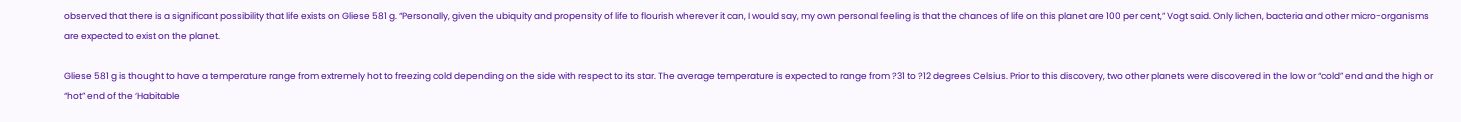observed that there is a significant possibility that life exists on Gliese 581 g. “Personally, given the ubiquity and propensity of life to flourish wherever it can, I would say, my own personal feeling is that the chances of life on this planet are 100 per cent,” Vogt said. Only lichen, bacteria and other micro-organisms are expected to exist on the planet.

Gliese 581 g is thought to have a temperature range from extremely hot to freezing cold depending on the side with respect to its star. The average temperature is expected to range from ?31 to ?12 degrees Celsius. Prior to this discovery, two other planets were discovered in the low or “cold” end and the high or “hot” end of the ‘Habitable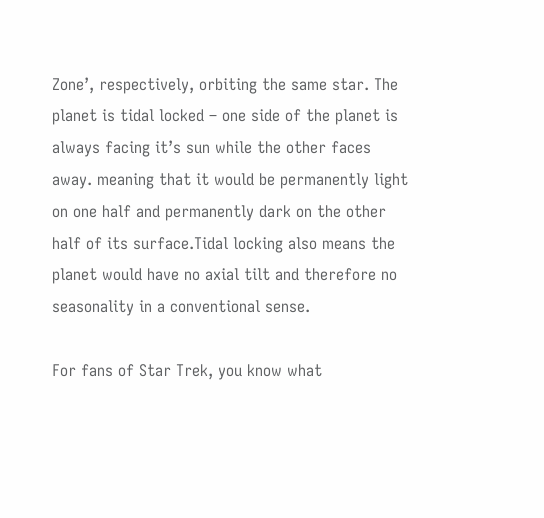Zone’, respectively, orbiting the same star. The planet is tidal locked – one side of the planet is always facing it’s sun while the other faces away. meaning that it would be permanently light on one half and permanently dark on the other half of its surface.Tidal locking also means the planet would have no axial tilt and therefore no seasonality in a conventional sense.

For fans of Star Trek, you know what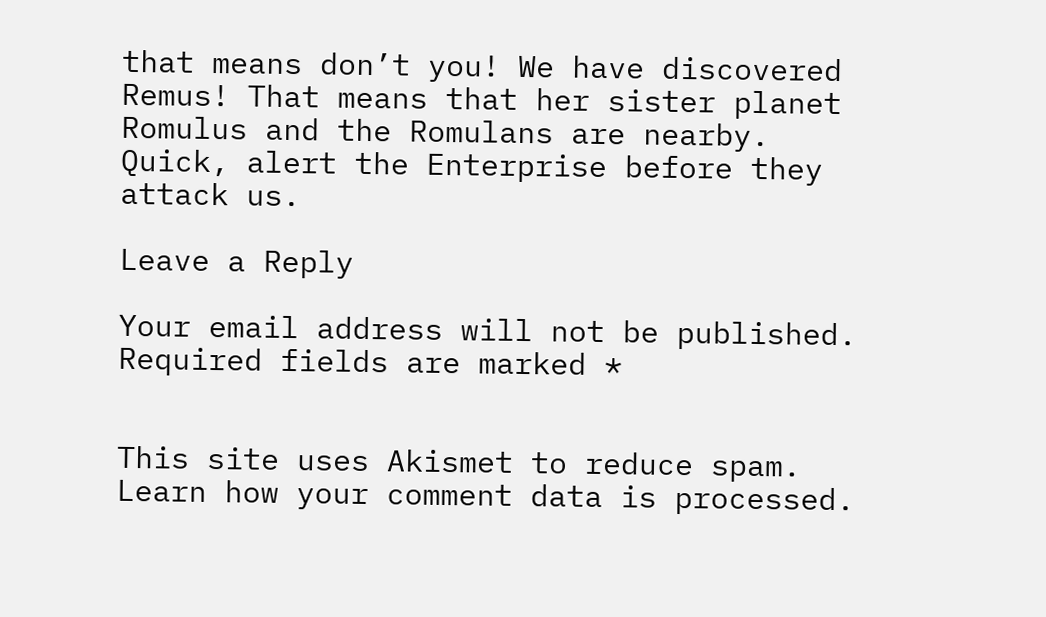that means don’t you! We have discovered Remus! That means that her sister planet Romulus and the Romulans are nearby. Quick, alert the Enterprise before they attack us.

Leave a Reply

Your email address will not be published. Required fields are marked *


This site uses Akismet to reduce spam. Learn how your comment data is processed.